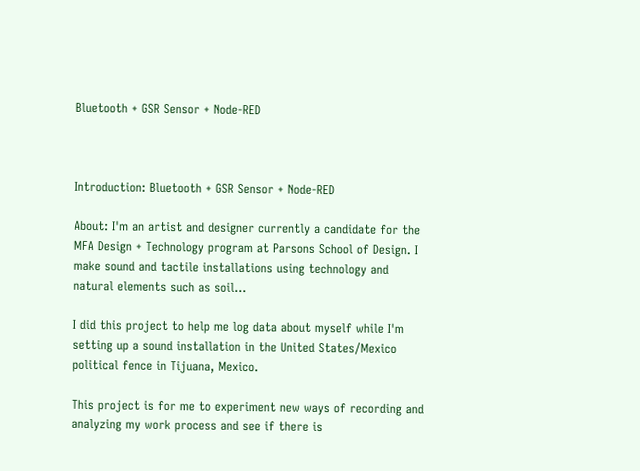Bluetooth + GSR Sensor + Node-RED



Introduction: Bluetooth + GSR Sensor + Node-RED

About: I'm an artist and designer currently a candidate for the MFA Design + Technology program at Parsons School of Design. I make sound and tactile installations using technology and natural elements such as soil...

I did this project to help me log data about myself while I'm setting up a sound installation in the United States/Mexico political fence in Tijuana, Mexico.

This project is for me to experiment new ways of recording and analyzing my work process and see if there is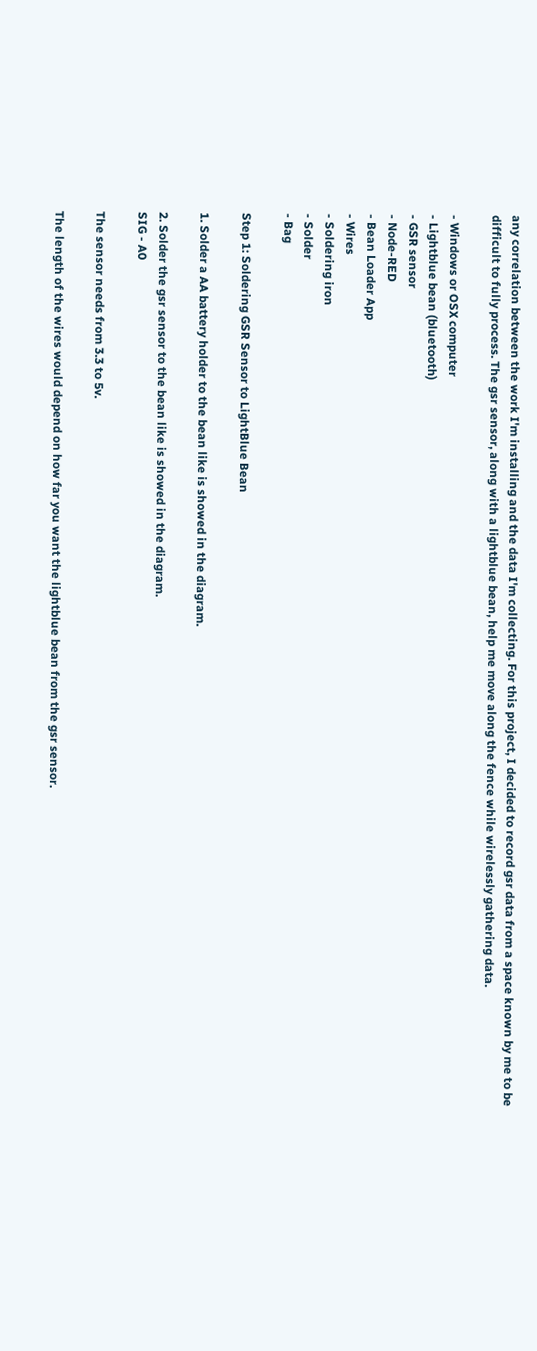any correlation between the work I'm installing and the data I'm collecting. For this project, I decided to record gsr data from a space known by me to be difficult to fully process. The gsr sensor, along with a lightblue bean, help me move along the fence while wirelessly gathering data.

- Windows or OSX computer
- Lightblue bean (bluetooth)
- GSR sensor
- Node-RED
- Bean Loader App
- Wires
- Soldering iron
- Solder
- Bag

Step 1: Soldering GSR Sensor to LightBlue Bean

1. Solder a AA battery holder to the bean like is showed in the diagram.

2. Solder the gsr sensor to the bean like is showed in the diagram.
SIG - A0

The sensor needs from 3.3 to 5v.

The length of the wires would depend on how far you want the lightblue bean from the gsr sensor.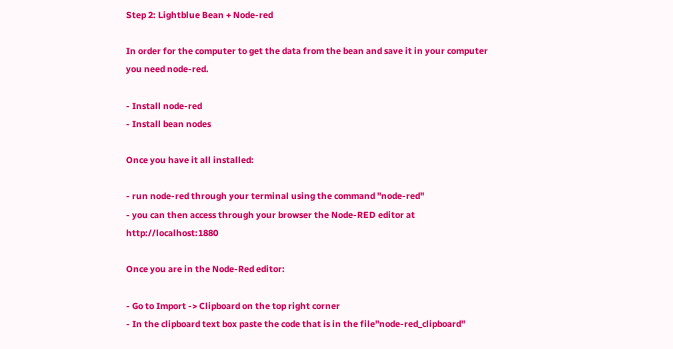Step 2: Lightblue Bean + Node-red

In order for the computer to get the data from the bean and save it in your computer you need node-red.

- Install node-red
- Install bean nodes

Once you have it all installed:

- run node-red through your terminal using the command "node-red"
- you can then access through your browser the Node-RED editor at http://localhost:1880

Once you are in the Node-Red editor:

- Go to Import -> Clipboard on the top right corner
- In the clipboard text box paste the code that is in the file"node-red_clipboard"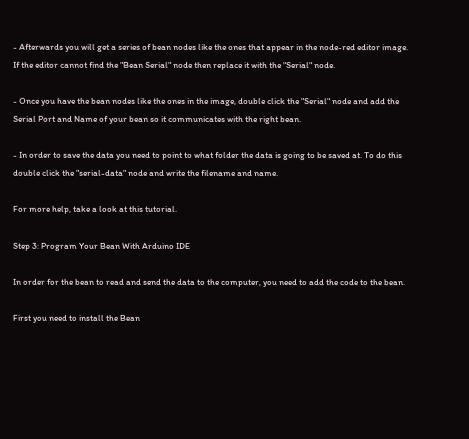- Afterwards you will get a series of bean nodes like the ones that appear in the node-red editor image. If the editor cannot find the "Bean Serial" node then replace it with the "Serial" node.

- Once you have the bean nodes like the ones in the image, double click the "Serial" node and add the Serial Port and Name of your bean so it communicates with the right bean.

- In order to save the data you need to point to what folder the data is going to be saved at. To do this double click the "serial-data" node and write the filename and name.

For more help, take a look at this tutorial.

Step 3: Program Your Bean With Arduino IDE

In order for the bean to read and send the data to the computer, you need to add the code to the bean.

First you need to install the Bean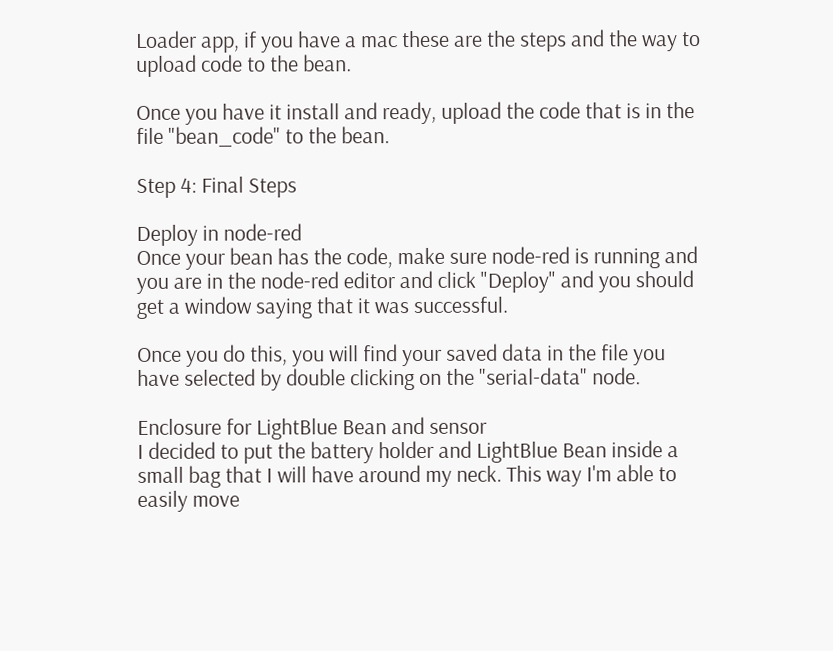Loader app, if you have a mac these are the steps and the way to upload code to the bean.

Once you have it install and ready, upload the code that is in the file "bean_code" to the bean.

Step 4: Final Steps

Deploy in node-red
Once your bean has the code, make sure node-red is running and you are in the node-red editor and click "Deploy" and you should get a window saying that it was successful.

Once you do this, you will find your saved data in the file you have selected by double clicking on the "serial-data" node.

Enclosure for LightBlue Bean and sensor
I decided to put the battery holder and LightBlue Bean inside a small bag that I will have around my neck. This way I'm able to easily move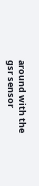around with the gsr sensor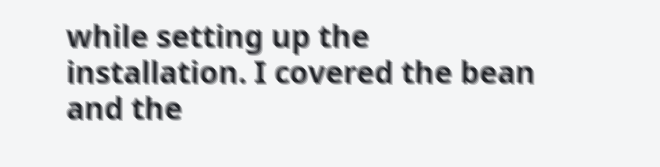while setting up the installation. I covered the bean and the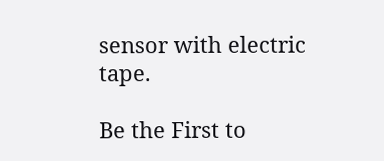sensor with electric tape.

Be the First to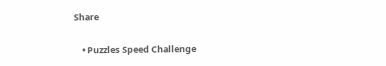Share


    • Puzzles Speed Challenge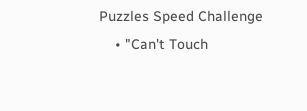Puzzles Speed Challenge
    • "Can't Touch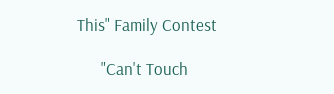This" Family Contest

      "Can't Touch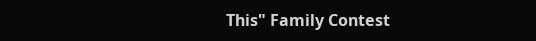This" Family Contest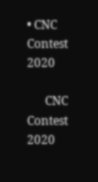• CNC Contest 2020

      CNC Contest 2020